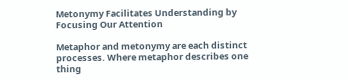Metonymy Facilitates Understanding by Focusing Our Attention

Metaphor and metonymy are each distinct processes. Where metaphor describes one thing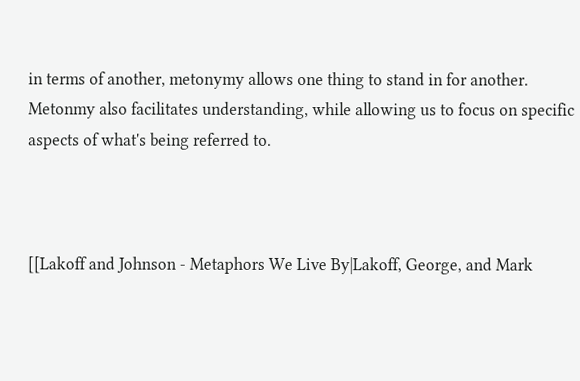in terms of another, metonymy allows one thing to stand in for another. Metonmy also facilitates understanding, while allowing us to focus on specific aspects of what's being referred to.



[[Lakoff and Johnson - Metaphors We Live By|Lakoff, George, and Mark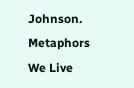Johnson. Metaphors We Live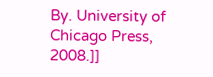By. University of Chicago Press, 2008.]]